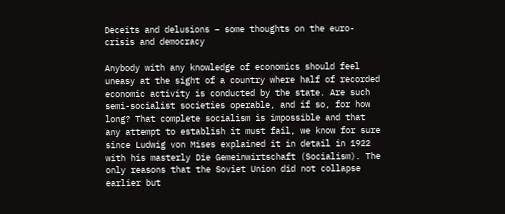Deceits and delusions – some thoughts on the euro-crisis and democracy

Anybody with any knowledge of economics should feel uneasy at the sight of a country where half of recorded economic activity is conducted by the state. Are such semi-socialist societies operable, and if so, for how long? That complete socialism is impossible and that any attempt to establish it must fail, we know for sure since Ludwig von Mises explained it in detail in 1922 with his masterly Die Gemeinwirtschaft (Socialism). The only reasons that the Soviet Union did not collapse earlier but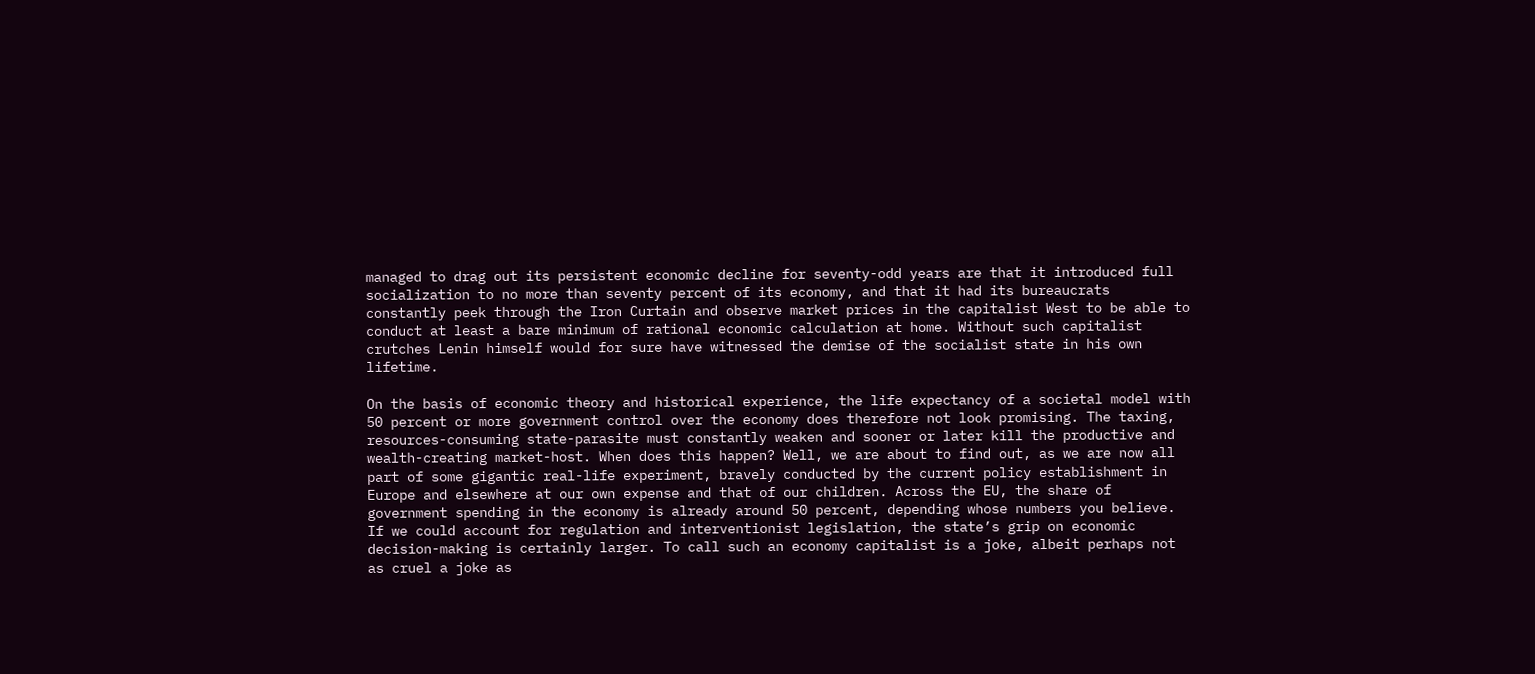managed to drag out its persistent economic decline for seventy-odd years are that it introduced full socialization to no more than seventy percent of its economy, and that it had its bureaucrats constantly peek through the Iron Curtain and observe market prices in the capitalist West to be able to conduct at least a bare minimum of rational economic calculation at home. Without such capitalist crutches Lenin himself would for sure have witnessed the demise of the socialist state in his own lifetime.

On the basis of economic theory and historical experience, the life expectancy of a societal model with 50 percent or more government control over the economy does therefore not look promising. The taxing, resources-consuming state-parasite must constantly weaken and sooner or later kill the productive and wealth-creating market-host. When does this happen? Well, we are about to find out, as we are now all part of some gigantic real-life experiment, bravely conducted by the current policy establishment in Europe and elsewhere at our own expense and that of our children. Across the EU, the share of government spending in the economy is already around 50 percent, depending whose numbers you believe. If we could account for regulation and interventionist legislation, the state’s grip on economic decision-making is certainly larger. To call such an economy capitalist is a joke, albeit perhaps not as cruel a joke as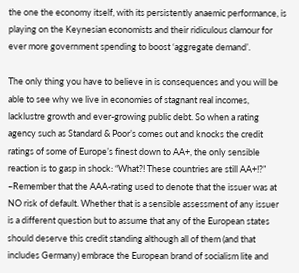the one the economy itself, with its persistently anaemic performance, is playing on the Keynesian economists and their ridiculous clamour for ever more government spending to boost ‘aggregate demand’.

The only thing you have to believe in is consequences and you will be able to see why we live in economies of stagnant real incomes, lacklustre growth and ever-growing public debt. So when a rating agency such as Standard & Poor’s comes out and knocks the credit ratings of some of Europe’s finest down to AA+, the only sensible reaction is to gasp in shock: “What?! These countries are still AA+!?” –Remember that the AAA-rating used to denote that the issuer was at NO risk of default. Whether that is a sensible assessment of any issuer is a different question but to assume that any of the European states should deserve this credit standing although all of them (and that includes Germany) embrace the European brand of socialism lite and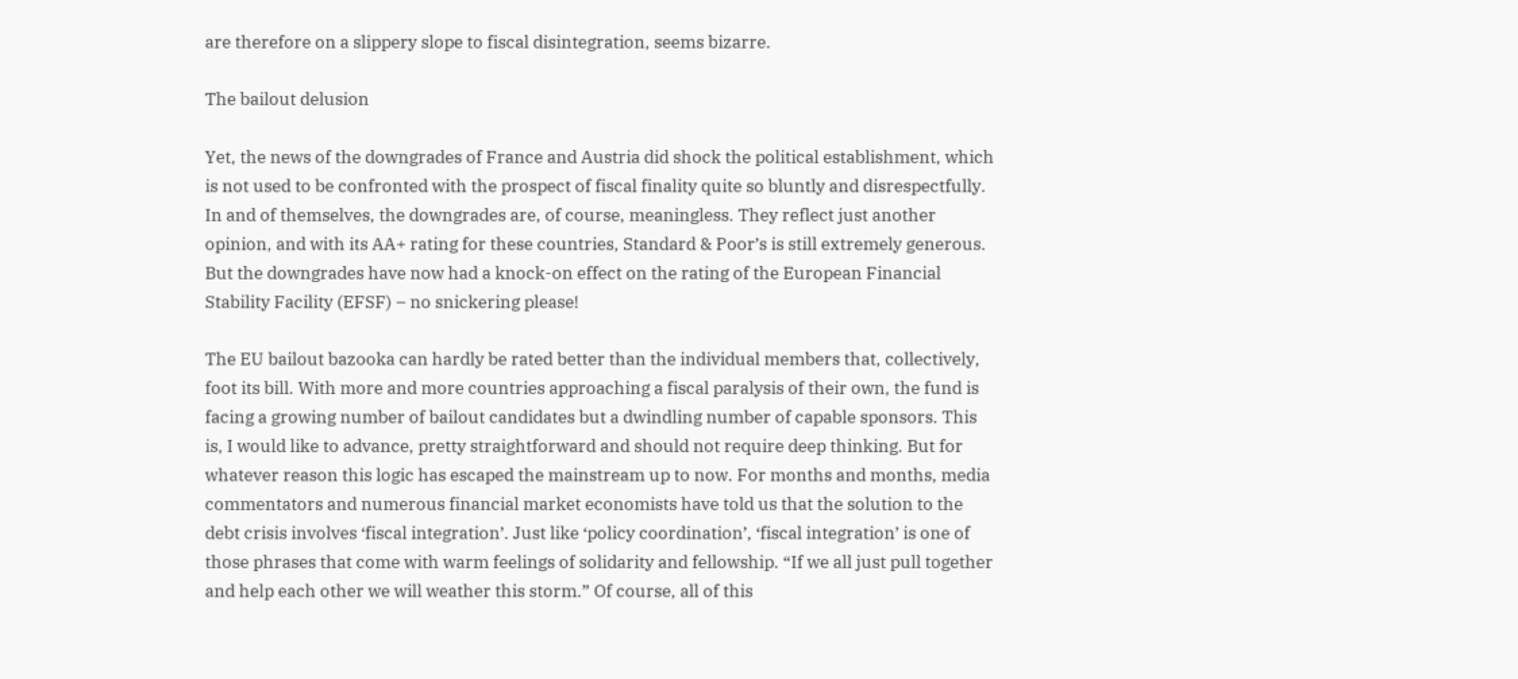are therefore on a slippery slope to fiscal disintegration, seems bizarre.

The bailout delusion

Yet, the news of the downgrades of France and Austria did shock the political establishment, which is not used to be confronted with the prospect of fiscal finality quite so bluntly and disrespectfully. In and of themselves, the downgrades are, of course, meaningless. They reflect just another opinion, and with its AA+ rating for these countries, Standard & Poor’s is still extremely generous. But the downgrades have now had a knock-on effect on the rating of the European Financial Stability Facility (EFSF) – no snickering please!

The EU bailout bazooka can hardly be rated better than the individual members that, collectively, foot its bill. With more and more countries approaching a fiscal paralysis of their own, the fund is facing a growing number of bailout candidates but a dwindling number of capable sponsors. This is, I would like to advance, pretty straightforward and should not require deep thinking. But for whatever reason this logic has escaped the mainstream up to now. For months and months, media commentators and numerous financial market economists have told us that the solution to the debt crisis involves ‘fiscal integration’. Just like ‘policy coordination’, ‘fiscal integration’ is one of those phrases that come with warm feelings of solidarity and fellowship. “If we all just pull together and help each other we will weather this storm.” Of course, all of this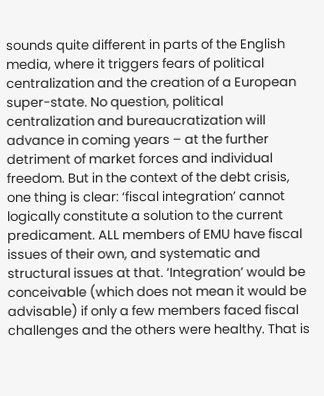sounds quite different in parts of the English media, where it triggers fears of political centralization and the creation of a European super-state. No question, political centralization and bureaucratization will advance in coming years – at the further detriment of market forces and individual freedom. But in the context of the debt crisis, one thing is clear: ‘fiscal integration’ cannot logically constitute a solution to the current predicament. ALL members of EMU have fiscal issues of their own, and systematic and structural issues at that. ‘Integration’ would be conceivable (which does not mean it would be advisable) if only a few members faced fiscal challenges and the others were healthy. That is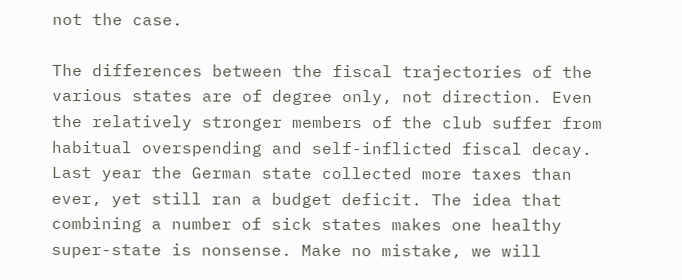not the case.

The differences between the fiscal trajectories of the various states are of degree only, not direction. Even the relatively stronger members of the club suffer from habitual overspending and self-inflicted fiscal decay. Last year the German state collected more taxes than ever, yet still ran a budget deficit. The idea that combining a number of sick states makes one healthy super-state is nonsense. Make no mistake, we will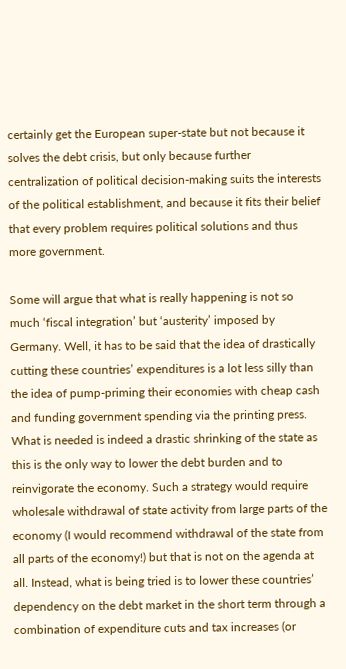certainly get the European super-state but not because it solves the debt crisis, but only because further centralization of political decision-making suits the interests of the political establishment, and because it fits their belief that every problem requires political solutions and thus more government.

Some will argue that what is really happening is not so much ‘fiscal integration’ but ‘austerity’ imposed by Germany. Well, it has to be said that the idea of drastically cutting these countries’ expenditures is a lot less silly than the idea of pump-priming their economies with cheap cash and funding government spending via the printing press. What is needed is indeed a drastic shrinking of the state as this is the only way to lower the debt burden and to reinvigorate the economy. Such a strategy would require wholesale withdrawal of state activity from large parts of the economy (I would recommend withdrawal of the state from all parts of the economy!) but that is not on the agenda at all. Instead, what is being tried is to lower these countries’ dependency on the debt market in the short term through a combination of expenditure cuts and tax increases (or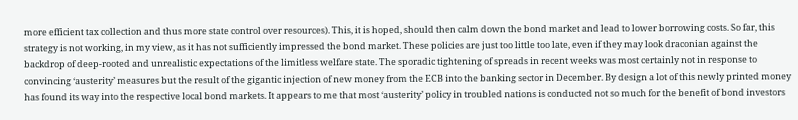more efficient tax collection and thus more state control over resources). This, it is hoped, should then calm down the bond market and lead to lower borrowing costs. So far, this strategy is not working, in my view, as it has not sufficiently impressed the bond market. These policies are just too little too late, even if they may look draconian against the backdrop of deep-rooted and unrealistic expectations of the limitless welfare state. The sporadic tightening of spreads in recent weeks was most certainly not in response to convincing ‘austerity’ measures but the result of the gigantic injection of new money from the ECB into the banking sector in December. By design a lot of this newly printed money has found its way into the respective local bond markets. It appears to me that most ‘austerity’ policy in troubled nations is conducted not so much for the benefit of bond investors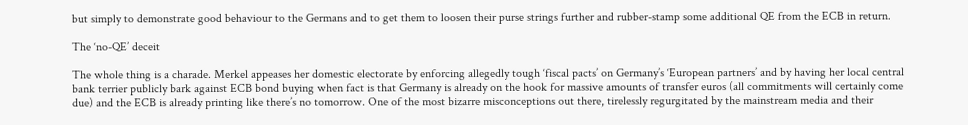but simply to demonstrate good behaviour to the Germans and to get them to loosen their purse strings further and rubber-stamp some additional QE from the ECB in return.

The ‘no-QE’ deceit

The whole thing is a charade. Merkel appeases her domestic electorate by enforcing allegedly tough ‘fiscal pacts’ on Germany’s ‘European partners’ and by having her local central bank terrier publicly bark against ECB bond buying when fact is that Germany is already on the hook for massive amounts of transfer euros (all commitments will certainly come due) and the ECB is already printing like there’s no tomorrow. One of the most bizarre misconceptions out there, tirelessly regurgitated by the mainstream media and their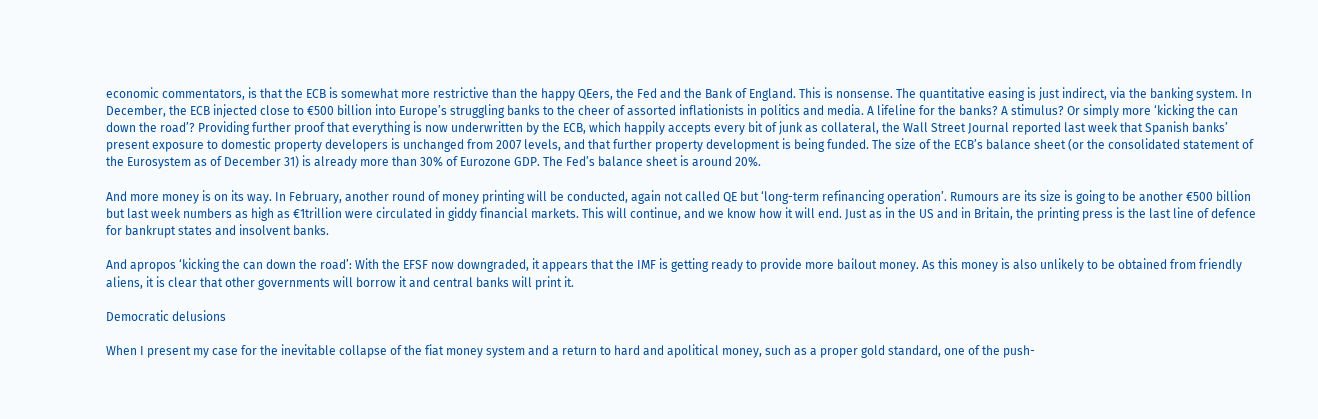economic commentators, is that the ECB is somewhat more restrictive than the happy QEers, the Fed and the Bank of England. This is nonsense. The quantitative easing is just indirect, via the banking system. In December, the ECB injected close to €500 billion into Europe’s struggling banks to the cheer of assorted inflationists in politics and media. A lifeline for the banks? A stimulus? Or simply more ‘kicking the can down the road’? Providing further proof that everything is now underwritten by the ECB, which happily accepts every bit of junk as collateral, the Wall Street Journal reported last week that Spanish banks’ present exposure to domestic property developers is unchanged from 2007 levels, and that further property development is being funded. The size of the ECB’s balance sheet (or the consolidated statement of the Eurosystem as of December 31) is already more than 30% of Eurozone GDP. The Fed’s balance sheet is around 20%.

And more money is on its way. In February, another round of money printing will be conducted, again not called QE but ‘long-term refinancing operation’. Rumours are its size is going to be another €500 billion but last week numbers as high as €1trillion were circulated in giddy financial markets. This will continue, and we know how it will end. Just as in the US and in Britain, the printing press is the last line of defence for bankrupt states and insolvent banks.

And apropos ‘kicking the can down the road’: With the EFSF now downgraded, it appears that the IMF is getting ready to provide more bailout money. As this money is also unlikely to be obtained from friendly aliens, it is clear that other governments will borrow it and central banks will print it.

Democratic delusions

When I present my case for the inevitable collapse of the fiat money system and a return to hard and apolitical money, such as a proper gold standard, one of the push-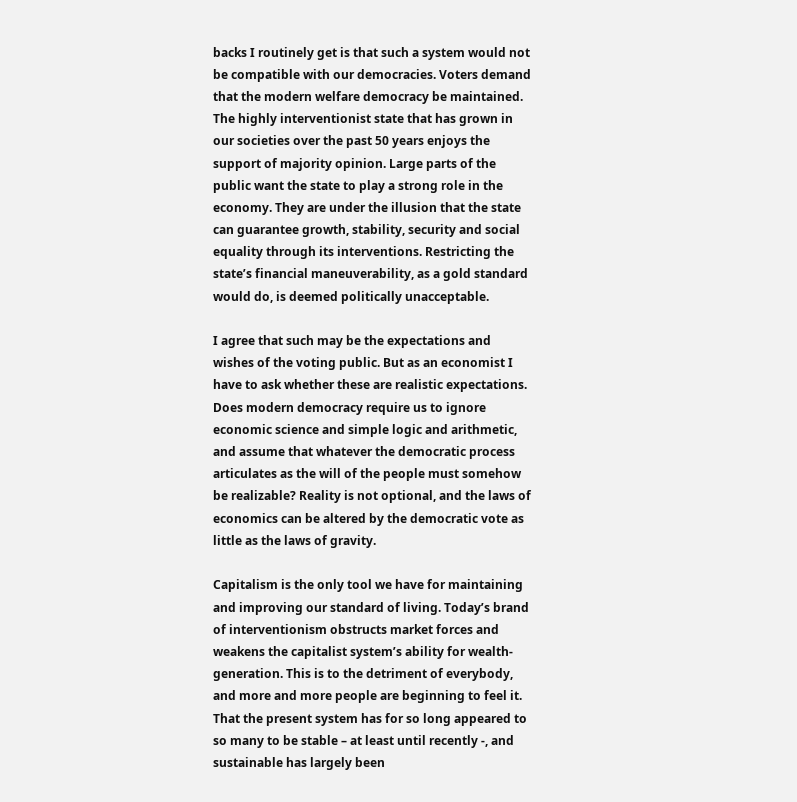backs I routinely get is that such a system would not be compatible with our democracies. Voters demand that the modern welfare democracy be maintained. The highly interventionist state that has grown in our societies over the past 50 years enjoys the support of majority opinion. Large parts of the public want the state to play a strong role in the economy. They are under the illusion that the state can guarantee growth, stability, security and social equality through its interventions. Restricting the state’s financial maneuverability, as a gold standard would do, is deemed politically unacceptable.

I agree that such may be the expectations and wishes of the voting public. But as an economist I have to ask whether these are realistic expectations. Does modern democracy require us to ignore economic science and simple logic and arithmetic, and assume that whatever the democratic process articulates as the will of the people must somehow be realizable? Reality is not optional, and the laws of economics can be altered by the democratic vote as little as the laws of gravity.

Capitalism is the only tool we have for maintaining and improving our standard of living. Today’s brand of interventionism obstructs market forces and weakens the capitalist system’s ability for wealth-generation. This is to the detriment of everybody, and more and more people are beginning to feel it. That the present system has for so long appeared to so many to be stable – at least until recently -, and sustainable has largely been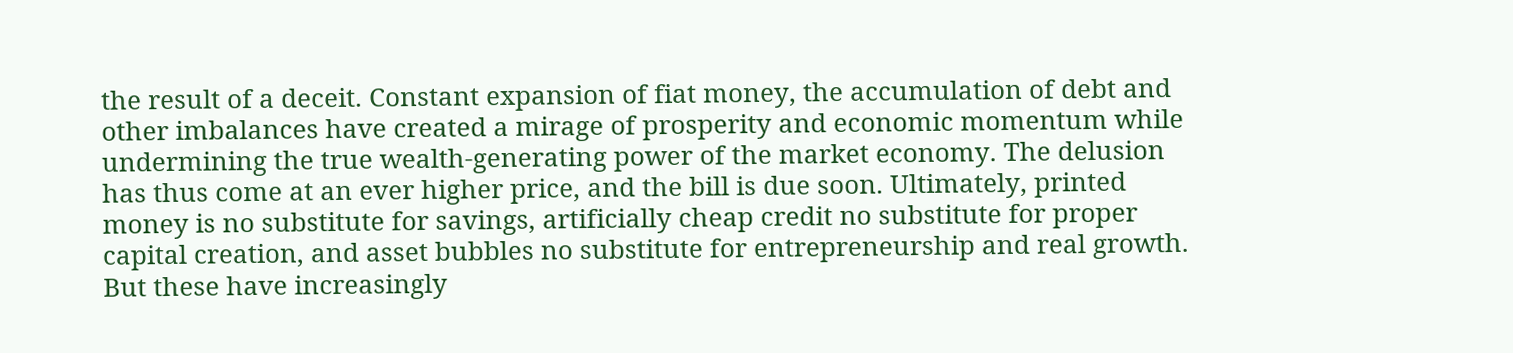the result of a deceit. Constant expansion of fiat money, the accumulation of debt and other imbalances have created a mirage of prosperity and economic momentum while undermining the true wealth-generating power of the market economy. The delusion has thus come at an ever higher price, and the bill is due soon. Ultimately, printed money is no substitute for savings, artificially cheap credit no substitute for proper capital creation, and asset bubbles no substitute for entrepreneurship and real growth. But these have increasingly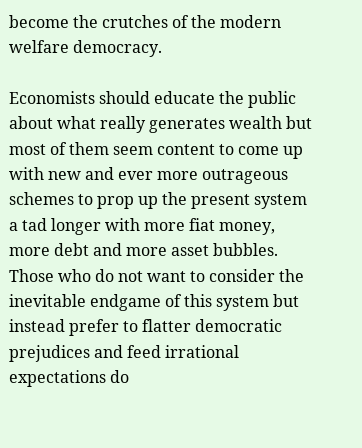become the crutches of the modern welfare democracy.

Economists should educate the public about what really generates wealth but most of them seem content to come up with new and ever more outrageous schemes to prop up the present system a tad longer with more fiat money, more debt and more asset bubbles. Those who do not want to consider the inevitable endgame of this system but instead prefer to flatter democratic prejudices and feed irrational expectations do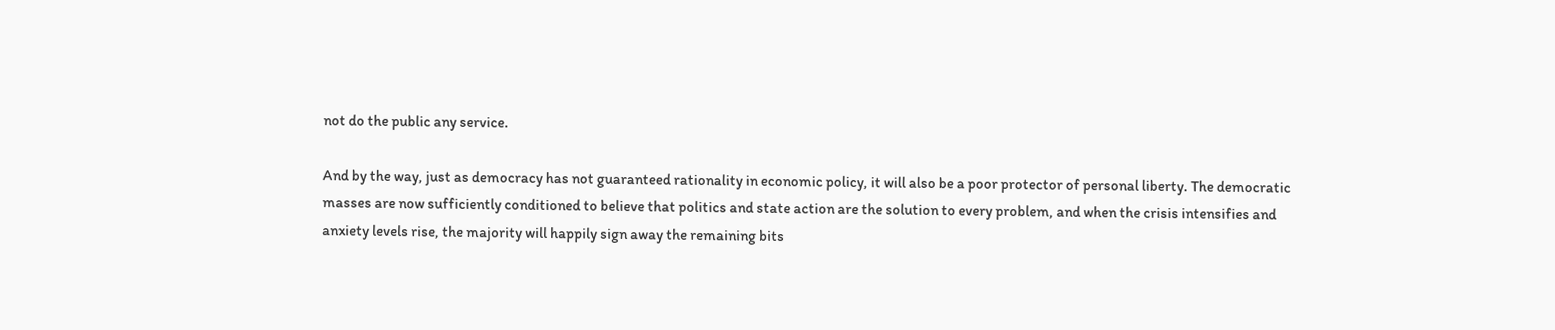not do the public any service.

And by the way, just as democracy has not guaranteed rationality in economic policy, it will also be a poor protector of personal liberty. The democratic masses are now sufficiently conditioned to believe that politics and state action are the solution to every problem, and when the crisis intensifies and anxiety levels rise, the majority will happily sign away the remaining bits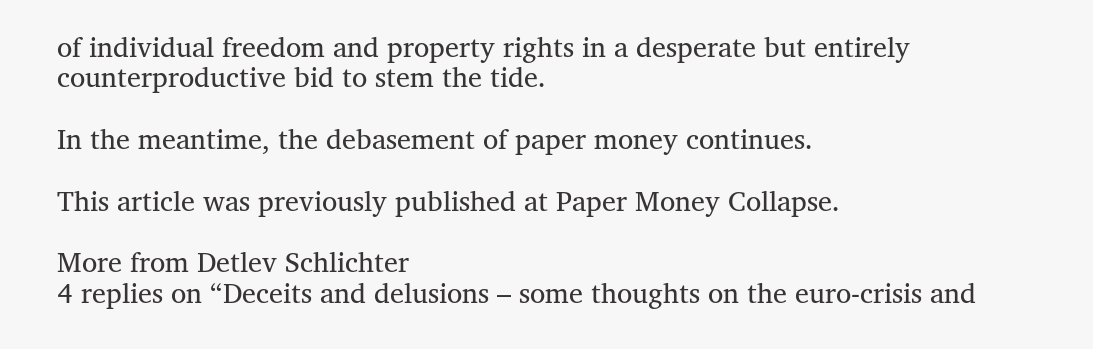of individual freedom and property rights in a desperate but entirely counterproductive bid to stem the tide.

In the meantime, the debasement of paper money continues.

This article was previously published at Paper Money Collapse.

More from Detlev Schlichter
4 replies on “Deceits and delusions – some thoughts on the euro-crisis and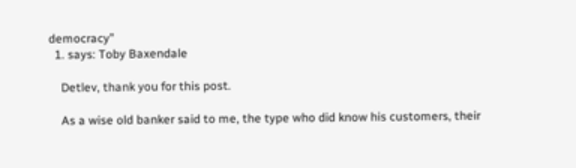democracy”
  1. says: Toby Baxendale

    Detlev, thank you for this post.

    As a wise old banker said to me, the type who did know his customers, their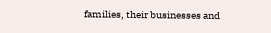families, their businesses and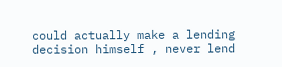could actually make a lending decision himself , never lend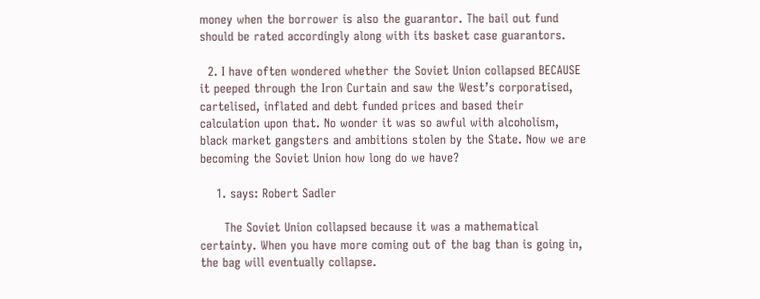money when the borrower is also the guarantor. The bail out fund should be rated accordingly along with its basket case guarantors.

  2. I have often wondered whether the Soviet Union collapsed BECAUSE it peeped through the Iron Curtain and saw the West’s corporatised, cartelised, inflated and debt funded prices and based their calculation upon that. No wonder it was so awful with alcoholism, black market gangsters and ambitions stolen by the State. Now we are becoming the Soviet Union how long do we have?

    1. says: Robert Sadler

      The Soviet Union collapsed because it was a mathematical certainty. When you have more coming out of the bag than is going in, the bag will eventually collapse.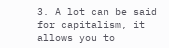3. A lot can be said for capitalism, it allows you to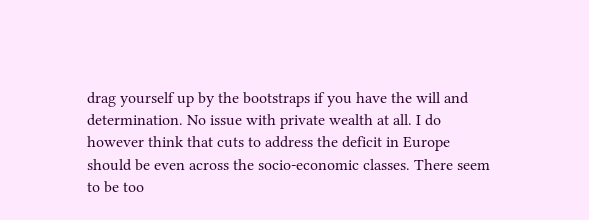drag yourself up by the bootstraps if you have the will and determination. No issue with private wealth at all. I do however think that cuts to address the deficit in Europe should be even across the socio-economic classes. There seem to be too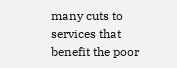many cuts to services that benefit the poor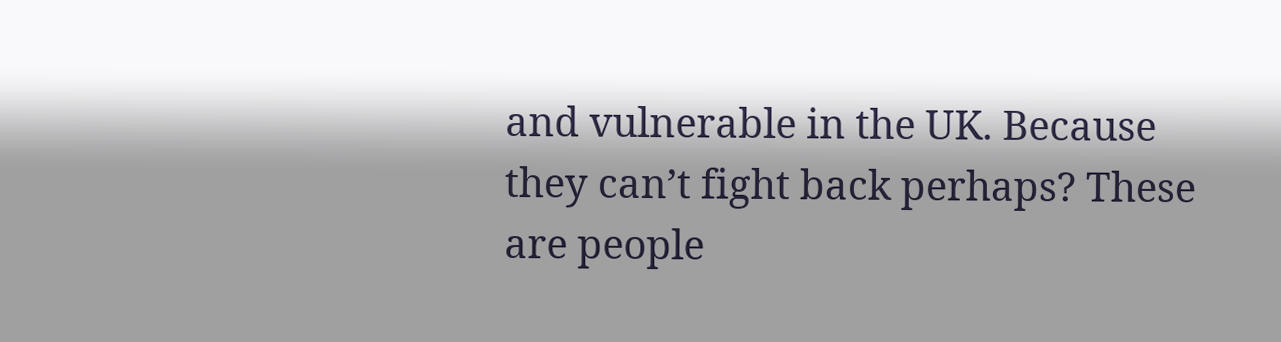and vulnerable in the UK. Because they can’t fight back perhaps? These are people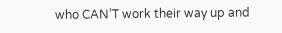who CAN’T work their way up and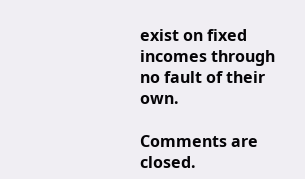exist on fixed incomes through no fault of their own.

Comments are closed.